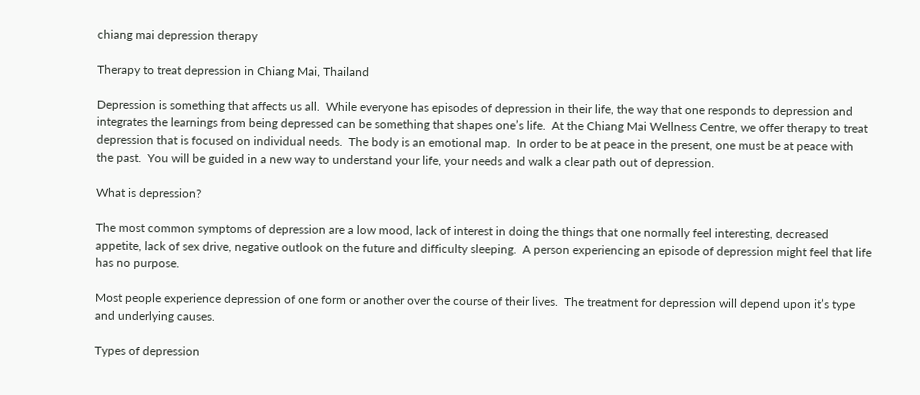chiang mai depression therapy

Therapy to treat depression in Chiang Mai, Thailand

Depression is something that affects us all.  While everyone has episodes of depression in their life, the way that one responds to depression and integrates the learnings from being depressed can be something that shapes one’s life.  At the Chiang Mai Wellness Centre, we offer therapy to treat depression that is focused on individual needs.  The body is an emotional map.  In order to be at peace in the present, one must be at peace with the past.  You will be guided in a new way to understand your life, your needs and walk a clear path out of depression.

What is depression?

The most common symptoms of depression are a low mood, lack of interest in doing the things that one normally feel interesting, decreased appetite, lack of sex drive, negative outlook on the future and difficulty sleeping.  A person experiencing an episode of depression might feel that life has no purpose.

Most people experience depression of one form or another over the course of their lives.  The treatment for depression will depend upon it’s type and underlying causes.

Types of depression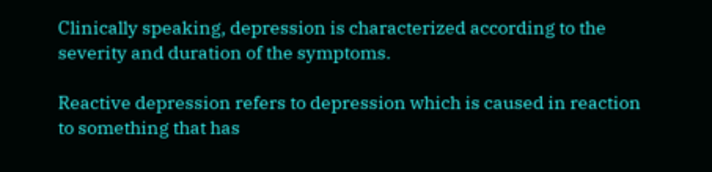Clinically speaking, depression is characterized according to the severity and duration of the symptoms.

Reactive depression refers to depression which is caused in reaction to something that has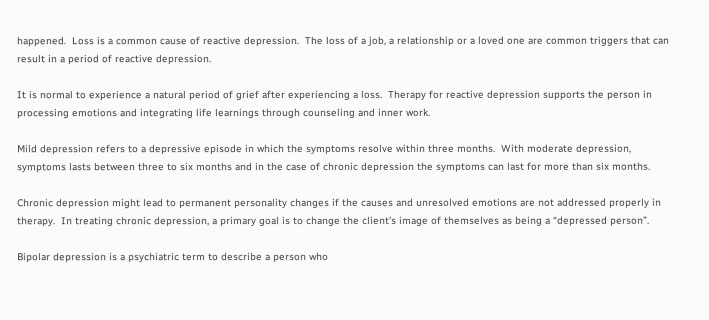happened.  Loss is a common cause of reactive depression.  The loss of a job, a relationship or a loved one are common triggers that can result in a period of reactive depression.

It is normal to experience a natural period of grief after experiencing a loss.  Therapy for reactive depression supports the person in processing emotions and integrating life learnings through counseling and inner work.

Mild depression refers to a depressive episode in which the symptoms resolve within three months.  With moderate depression, symptoms lasts between three to six months and in the case of chronic depression the symptoms can last for more than six months.

Chronic depression might lead to permanent personality changes if the causes and unresolved emotions are not addressed properly in therapy.  In treating chronic depression, a primary goal is to change the client’s image of themselves as being a “depressed person”.

Bipolar depression is a psychiatric term to describe a person who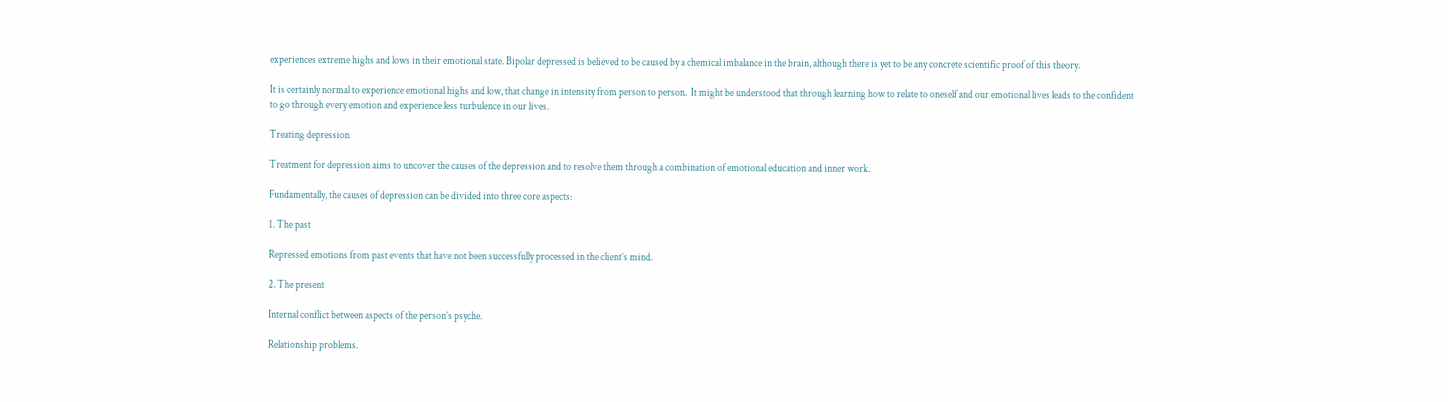experiences extreme highs and lows in their emotional state. Bipolar depressed is believed to be caused by a chemical imbalance in the brain, although there is yet to be any concrete scientific proof of this theory.

It is certainly normal to experience emotional highs and low, that change in intensity from person to person.  It might be understood that through learning how to relate to oneself and our emotional lives leads to the confident to go through every emotion and experience less turbulence in our lives.

Treating depression

Treatment for depression aims to uncover the causes of the depression and to resolve them through a combination of emotional education and inner work.

Fundamentally, the causes of depression can be divided into three core aspects:

1. The past

Repressed emotions from past events that have not been successfully processed in the client’s mind.

2. The present

Internal conflict between aspects of the person’s psyche.

Relationship problems.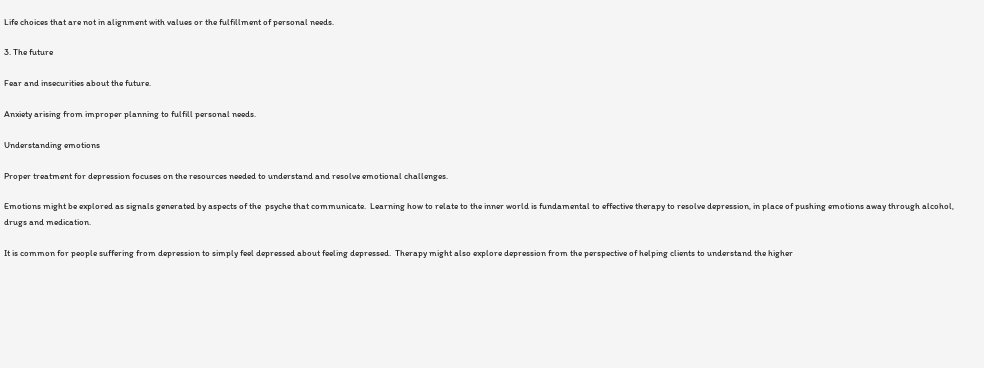Life choices that are not in alignment with values or the fulfillment of personal needs.

3. The future

Fear and insecurities about the future.

Anxiety arising from improper planning to fulfill personal needs.

Understanding emotions

Proper treatment for depression focuses on the resources needed to understand and resolve emotional challenges.

Emotions might be explored as signals generated by aspects of the  psyche that communicate.  Learning how to relate to the inner world is fundamental to effective therapy to resolve depression, in place of pushing emotions away through alcohol, drugs and medication.

It is common for people suffering from depression to simply feel depressed about feeling depressed.  Therapy might also explore depression from the perspective of helping clients to understand the higher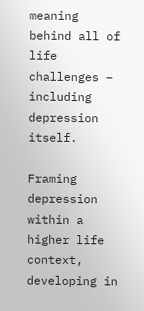meaning behind all of life challenges – including depression itself.

Framing depression within a higher life context, developing in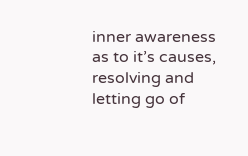inner awareness as to it’s causes, resolving and letting go of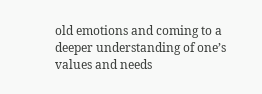old emotions and coming to a deeper understanding of one’s values and needs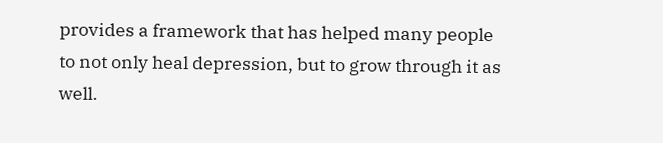provides a framework that has helped many people to not only heal depression, but to grow through it as well.